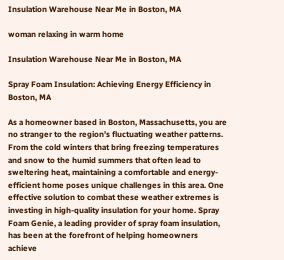Insulation Warehouse Near Me in Boston, MA

woman relaxing in warm home

Insulation Warehouse Near Me in Boston, MA

Spray Foam Insulation: Achieving Energy Efficiency in Boston, MA

As a homeowner based in Boston, Massachusetts, you are no stranger to the region’s fluctuating weather patterns. From the cold winters that bring freezing temperatures and snow to the humid summers that often lead to sweltering heat, maintaining a comfortable and energy-efficient home poses unique challenges in this area. One effective solution to combat these weather extremes is investing in high-quality insulation for your home. Spray Foam Genie, a leading provider of spray foam insulation, has been at the forefront of helping homeowners achieve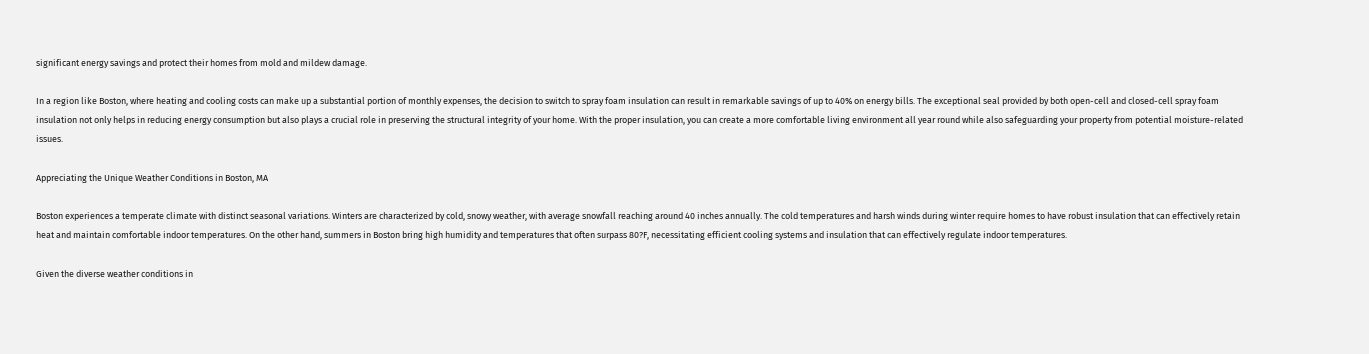significant energy savings and protect their homes from mold and mildew damage.

In a region like Boston, where heating and cooling costs can make up a substantial portion of monthly expenses, the decision to switch to spray foam insulation can result in remarkable savings of up to 40% on energy bills. The exceptional seal provided by both open-cell and closed-cell spray foam insulation not only helps in reducing energy consumption but also plays a crucial role in preserving the structural integrity of your home. With the proper insulation, you can create a more comfortable living environment all year round while also safeguarding your property from potential moisture-related issues.

Appreciating the Unique Weather Conditions in Boston, MA

Boston experiences a temperate climate with distinct seasonal variations. Winters are characterized by cold, snowy weather, with average snowfall reaching around 40 inches annually. The cold temperatures and harsh winds during winter require homes to have robust insulation that can effectively retain heat and maintain comfortable indoor temperatures. On the other hand, summers in Boston bring high humidity and temperatures that often surpass 80?F, necessitating efficient cooling systems and insulation that can effectively regulate indoor temperatures.

Given the diverse weather conditions in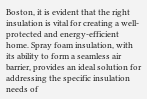Boston, it is evident that the right insulation is vital for creating a well-protected and energy-efficient home. Spray foam insulation, with its ability to form a seamless air barrier, provides an ideal solution for addressing the specific insulation needs of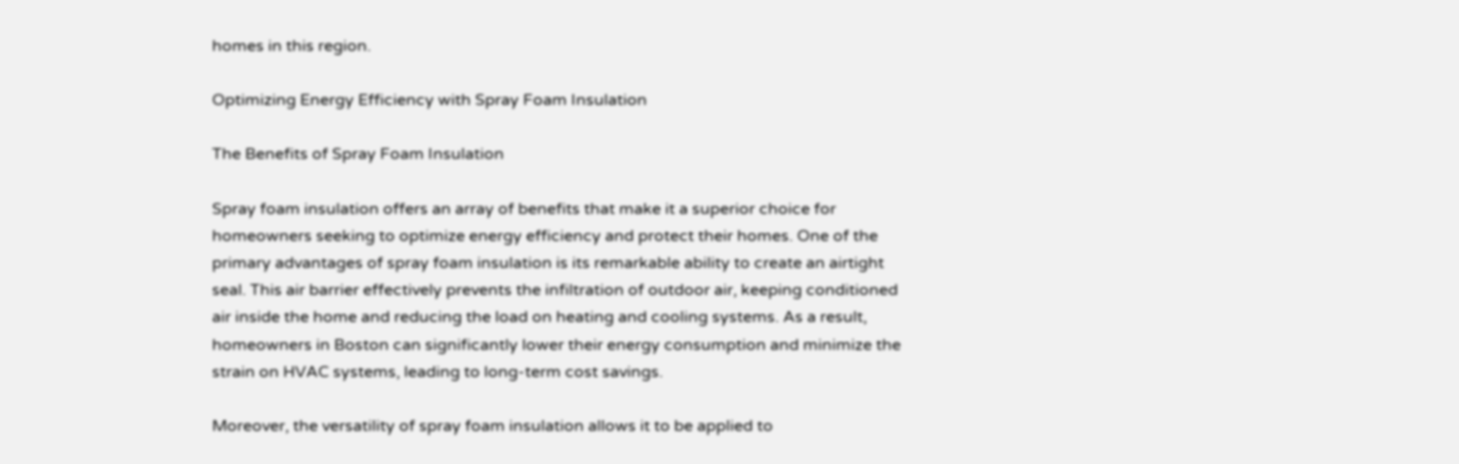homes in this region.

Optimizing Energy Efficiency with Spray Foam Insulation

The Benefits of Spray Foam Insulation

Spray foam insulation offers an array of benefits that make it a superior choice for homeowners seeking to optimize energy efficiency and protect their homes. One of the primary advantages of spray foam insulation is its remarkable ability to create an airtight seal. This air barrier effectively prevents the infiltration of outdoor air, keeping conditioned air inside the home and reducing the load on heating and cooling systems. As a result, homeowners in Boston can significantly lower their energy consumption and minimize the strain on HVAC systems, leading to long-term cost savings.

Moreover, the versatility of spray foam insulation allows it to be applied to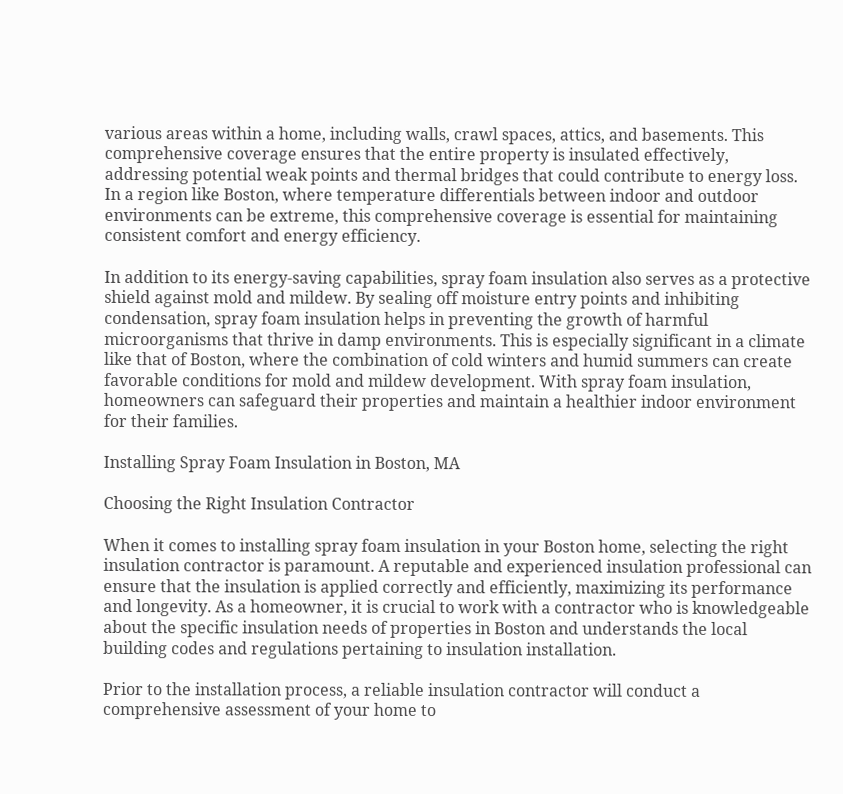various areas within a home, including walls, crawl spaces, attics, and basements. This comprehensive coverage ensures that the entire property is insulated effectively, addressing potential weak points and thermal bridges that could contribute to energy loss. In a region like Boston, where temperature differentials between indoor and outdoor environments can be extreme, this comprehensive coverage is essential for maintaining consistent comfort and energy efficiency.

In addition to its energy-saving capabilities, spray foam insulation also serves as a protective shield against mold and mildew. By sealing off moisture entry points and inhibiting condensation, spray foam insulation helps in preventing the growth of harmful microorganisms that thrive in damp environments. This is especially significant in a climate like that of Boston, where the combination of cold winters and humid summers can create favorable conditions for mold and mildew development. With spray foam insulation, homeowners can safeguard their properties and maintain a healthier indoor environment for their families.

Installing Spray Foam Insulation in Boston, MA

Choosing the Right Insulation Contractor

When it comes to installing spray foam insulation in your Boston home, selecting the right insulation contractor is paramount. A reputable and experienced insulation professional can ensure that the insulation is applied correctly and efficiently, maximizing its performance and longevity. As a homeowner, it is crucial to work with a contractor who is knowledgeable about the specific insulation needs of properties in Boston and understands the local building codes and regulations pertaining to insulation installation.

Prior to the installation process, a reliable insulation contractor will conduct a comprehensive assessment of your home to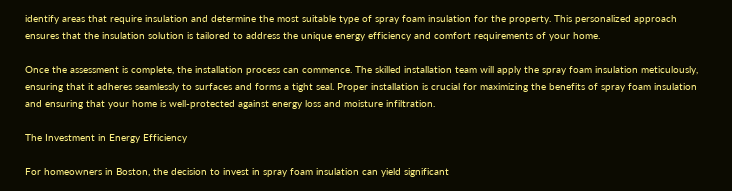identify areas that require insulation and determine the most suitable type of spray foam insulation for the property. This personalized approach ensures that the insulation solution is tailored to address the unique energy efficiency and comfort requirements of your home.

Once the assessment is complete, the installation process can commence. The skilled installation team will apply the spray foam insulation meticulously, ensuring that it adheres seamlessly to surfaces and forms a tight seal. Proper installation is crucial for maximizing the benefits of spray foam insulation and ensuring that your home is well-protected against energy loss and moisture infiltration.

The Investment in Energy Efficiency

For homeowners in Boston, the decision to invest in spray foam insulation can yield significant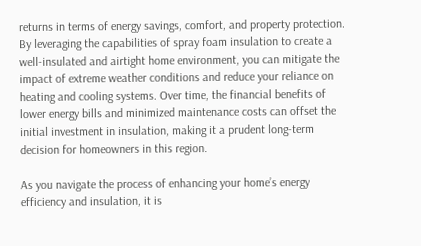returns in terms of energy savings, comfort, and property protection. By leveraging the capabilities of spray foam insulation to create a well-insulated and airtight home environment, you can mitigate the impact of extreme weather conditions and reduce your reliance on heating and cooling systems. Over time, the financial benefits of lower energy bills and minimized maintenance costs can offset the initial investment in insulation, making it a prudent long-term decision for homeowners in this region.

As you navigate the process of enhancing your home’s energy efficiency and insulation, it is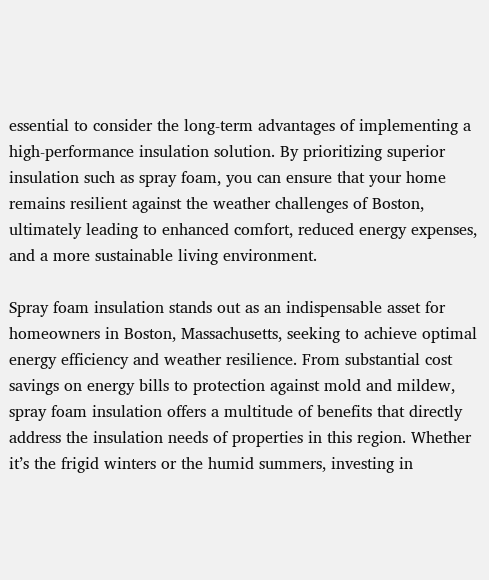essential to consider the long-term advantages of implementing a high-performance insulation solution. By prioritizing superior insulation such as spray foam, you can ensure that your home remains resilient against the weather challenges of Boston, ultimately leading to enhanced comfort, reduced energy expenses, and a more sustainable living environment.

Spray foam insulation stands out as an indispensable asset for homeowners in Boston, Massachusetts, seeking to achieve optimal energy efficiency and weather resilience. From substantial cost savings on energy bills to protection against mold and mildew, spray foam insulation offers a multitude of benefits that directly address the insulation needs of properties in this region. Whether it’s the frigid winters or the humid summers, investing in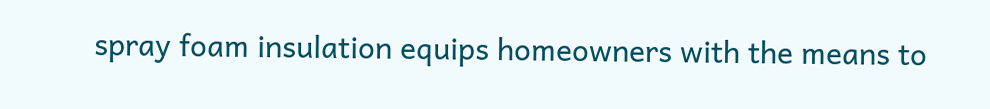spray foam insulation equips homeowners with the means to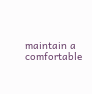maintain a comfortable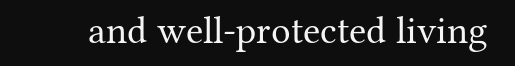and well-protected living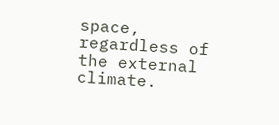space, regardless of the external climate.